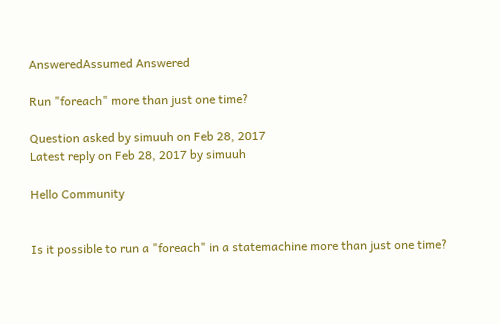AnsweredAssumed Answered

Run "foreach" more than just one time?

Question asked by simuuh on Feb 28, 2017
Latest reply on Feb 28, 2017 by simuuh

Hello Community


Is it possible to run a "foreach" in a statemachine more than just one time?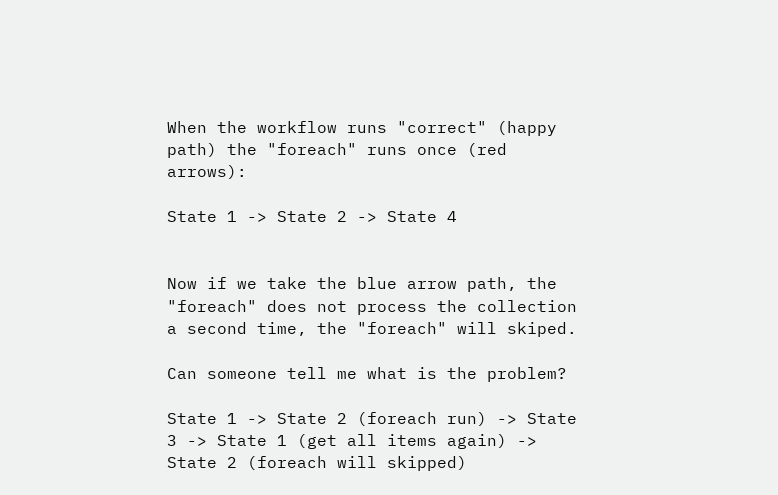When the workflow runs "correct" (happy path) the "foreach" runs once (red arrows):

State 1 -> State 2 -> State 4


Now if we take the blue arrow path, the "foreach" does not process the collection a second time, the "foreach" will skiped.

Can someone tell me what is the problem?

State 1 -> State 2 (foreach run) -> State 3 -> State 1 (get all items again) -> State 2 (foreach will skipped)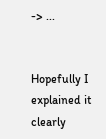-> ...


Hopefully I explained it clearly